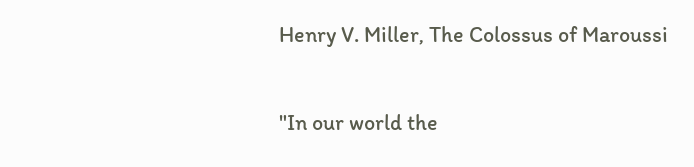Henry V. Miller, The Colossus of Maroussi

"In our world the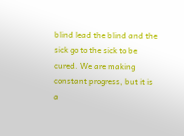blind lead the blind and the sick go to the sick to be cured. We are making constant progress, but it is a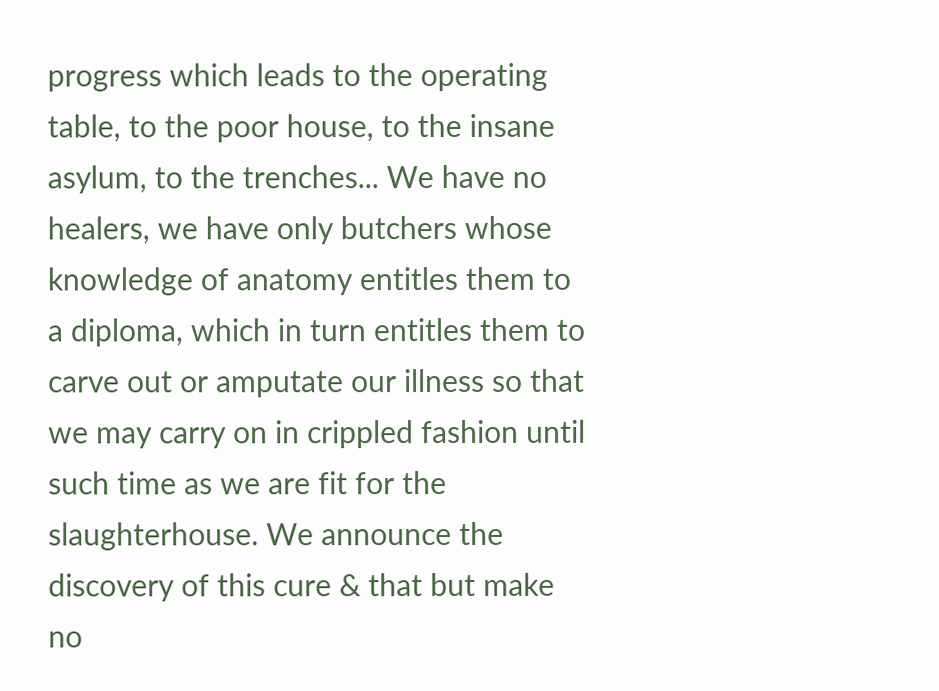progress which leads to the operating table, to the poor house, to the insane asylum, to the trenches... We have no healers, we have only butchers whose knowledge of anatomy entitles them to a diploma, which in turn entitles them to carve out or amputate our illness so that we may carry on in crippled fashion until such time as we are fit for the slaughterhouse. We announce the discovery of this cure & that but make no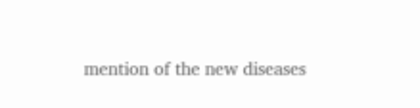mention of the new diseases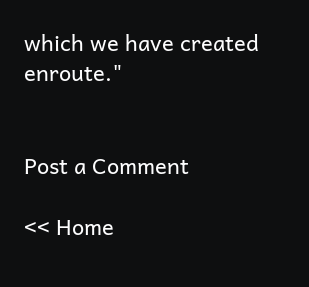which we have created enroute."


Post a Comment

<< Home